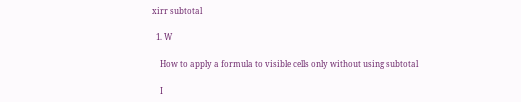xirr subtotal

  1. W

    How to apply a formula to visible cells only without using subtotal

    I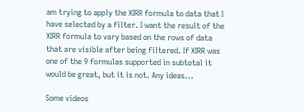am trying to apply the XIRR formula to data that I have selected by a filter. I want the result of the XIRR formula to vary based on the rows of data that are visible after being filtered. If XIRR was one of the 9 formulas supported in subtotal it would be great, but it is not. Any ideas...

Some videos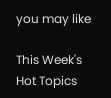you may like

This Week's Hot Topics